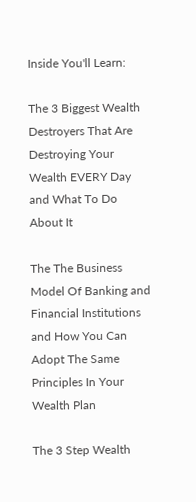Inside You'll Learn:

The 3 Biggest Wealth Destroyers That Are Destroying Your Wealth EVERY Day and What To Do About It

The The Business Model Of Banking and Financial Institutions and How You Can Adopt The Same Principles In Your Wealth Plan

The 3 Step Wealth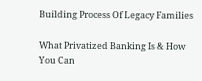Building Process Of Legacy Families

What Privatized Banking Is & How You Can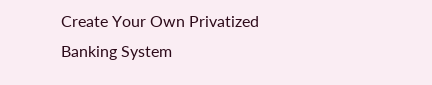Create Your Own Privatized Banking System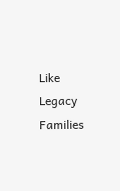Like Legacy Families